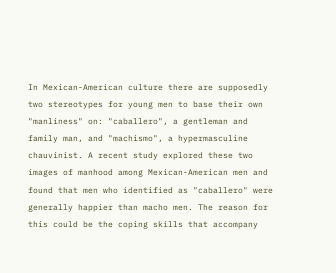In Mexican-American culture there are supposedly two stereotypes for young men to base their own "manliness" on: "caballero", a gentleman and family man, and "machismo", a hypermasculine chauvinist. A recent study explored these two images of manhood among Mexican-American men and found that men who identified as "caballero" were generally happier than macho men. The reason for this could be the coping skills that accompany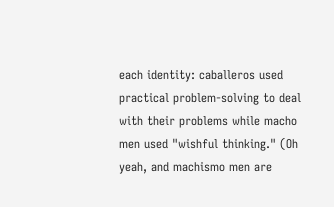each identity: caballeros used practical problem-solving to deal with their problems while macho men used "wishful thinking." (Oh yeah, and machismo men are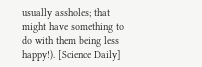usually assholes; that might have something to do with them being less happy!). [Science Daily]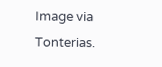Image via Tonterias.